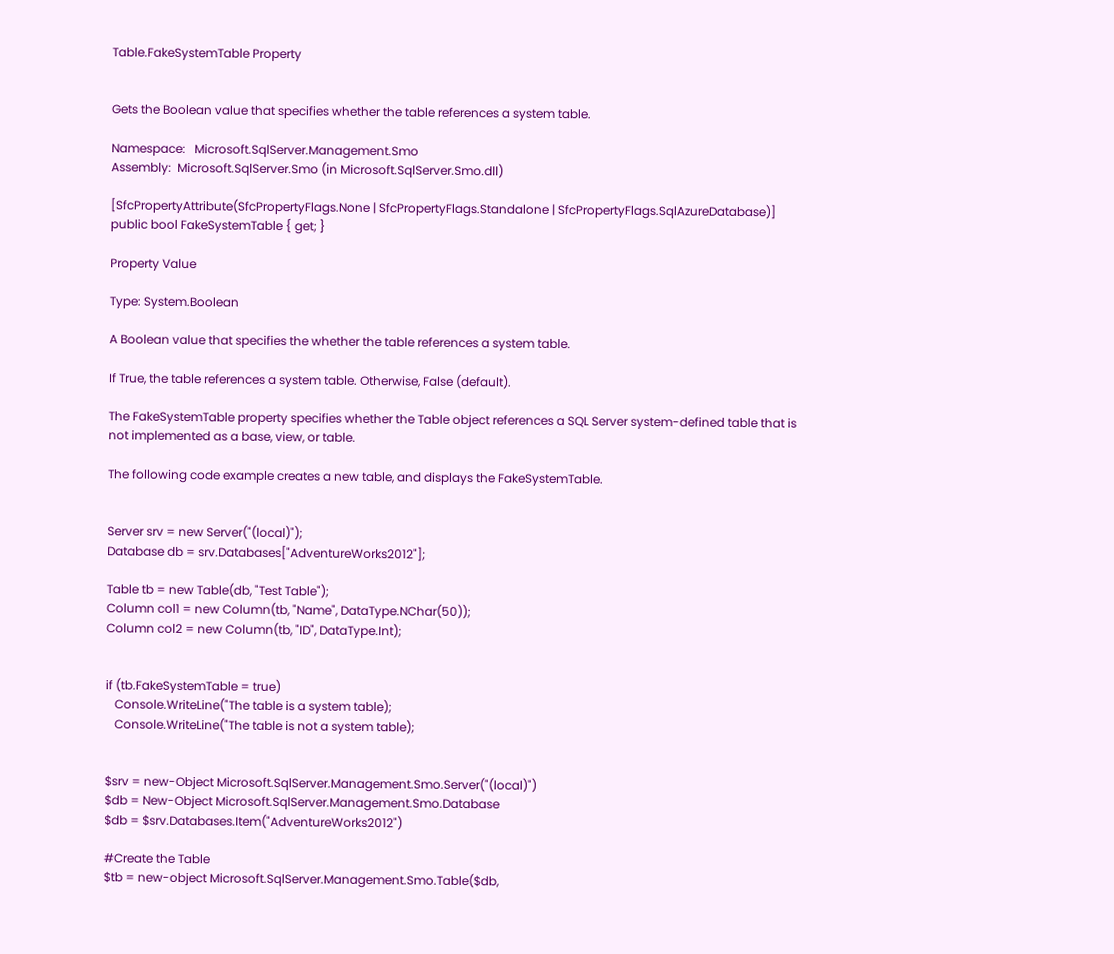Table.FakeSystemTable Property


Gets the Boolean value that specifies whether the table references a system table.

Namespace:   Microsoft.SqlServer.Management.Smo
Assembly:  Microsoft.SqlServer.Smo (in Microsoft.SqlServer.Smo.dll)

[SfcPropertyAttribute(SfcPropertyFlags.None | SfcPropertyFlags.Standalone | SfcPropertyFlags.SqlAzureDatabase)]
public bool FakeSystemTable { get; }

Property Value

Type: System.Boolean

A Boolean value that specifies the whether the table references a system table.

If True, the table references a system table. Otherwise, False (default).

The FakeSystemTable property specifies whether the Table object references a SQL Server system-defined table that is not implemented as a base, view, or table.

The following code example creates a new table, and displays the FakeSystemTable.


Server srv = new Server("(local)");
Database db = srv.Databases["AdventureWorks2012"];

Table tb = new Table(db, "Test Table");
Column col1 = new Column(tb, "Name", DataType.NChar(50));
Column col2 = new Column(tb, "ID", DataType.Int);


if (tb.FakeSystemTable = true)
   Console.WriteLine("The table is a system table);
   Console.WriteLine("The table is not a system table);


$srv = new-Object Microsoft.SqlServer.Management.Smo.Server("(local)")
$db = New-Object Microsoft.SqlServer.Management.Smo.Database
$db = $srv.Databases.Item("AdventureWorks2012")

#Create the Table
$tb = new-object Microsoft.SqlServer.Management.Smo.Table($db,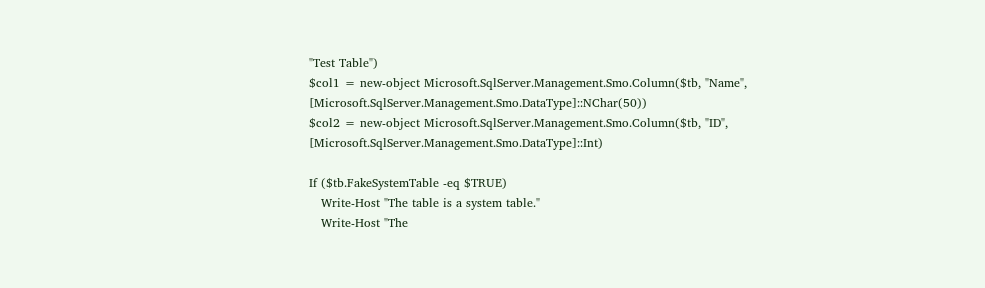"Test Table")
$col1 = new-object Microsoft.SqlServer.Management.Smo.Column($tb, "Name", [Microsoft.SqlServer.Management.Smo.DataType]::NChar(50))
$col2 = new-object Microsoft.SqlServer.Management.Smo.Column($tb, "ID", [Microsoft.SqlServer.Management.Smo.DataType]::Int)

If ($tb.FakeSystemTable -eq $TRUE)
   Write-Host "The table is a system table."
   Write-Host "The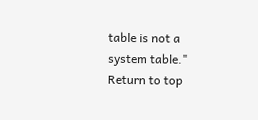table is not a system table."
Return to top